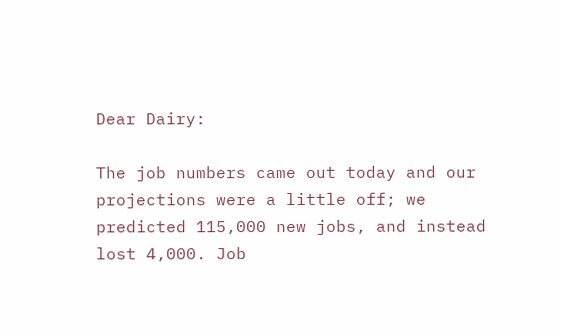Dear Dairy:

The job numbers came out today and our projections were a little off; we predicted 115,000 new jobs, and instead lost 4,000. Job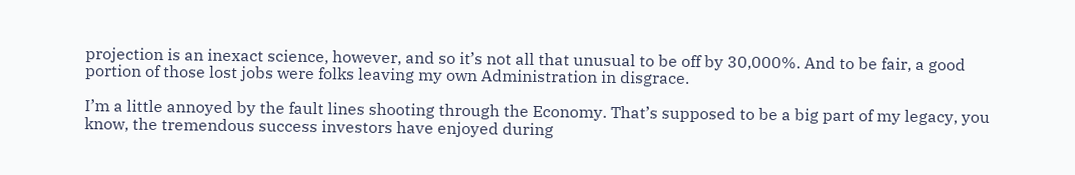projection is an inexact science, however, and so it’s not all that unusual to be off by 30,000%. And to be fair, a good portion of those lost jobs were folks leaving my own Administration in disgrace.

I’m a little annoyed by the fault lines shooting through the Economy. That’s supposed to be a big part of my legacy, you know, the tremendous success investors have enjoyed during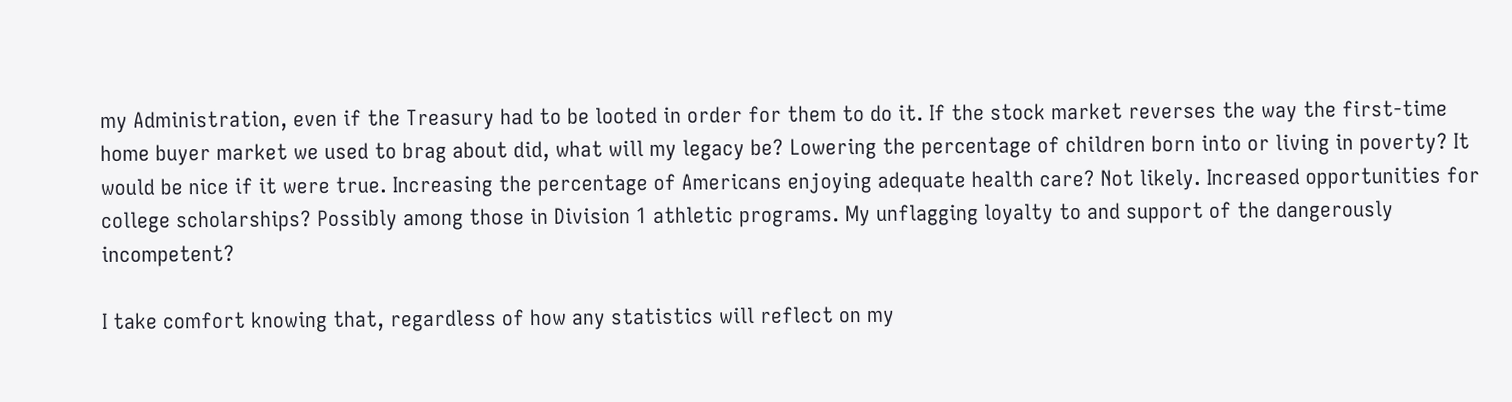my Administration, even if the Treasury had to be looted in order for them to do it. If the stock market reverses the way the first-time home buyer market we used to brag about did, what will my legacy be? Lowering the percentage of children born into or living in poverty? It would be nice if it were true. Increasing the percentage of Americans enjoying adequate health care? Not likely. Increased opportunities for college scholarships? Possibly among those in Division 1 athletic programs. My unflagging loyalty to and support of the dangerously incompetent?

I take comfort knowing that, regardless of how any statistics will reflect on my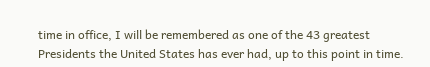time in office, I will be remembered as one of the 43 greatest Presidents the United States has ever had, up to this point in time.